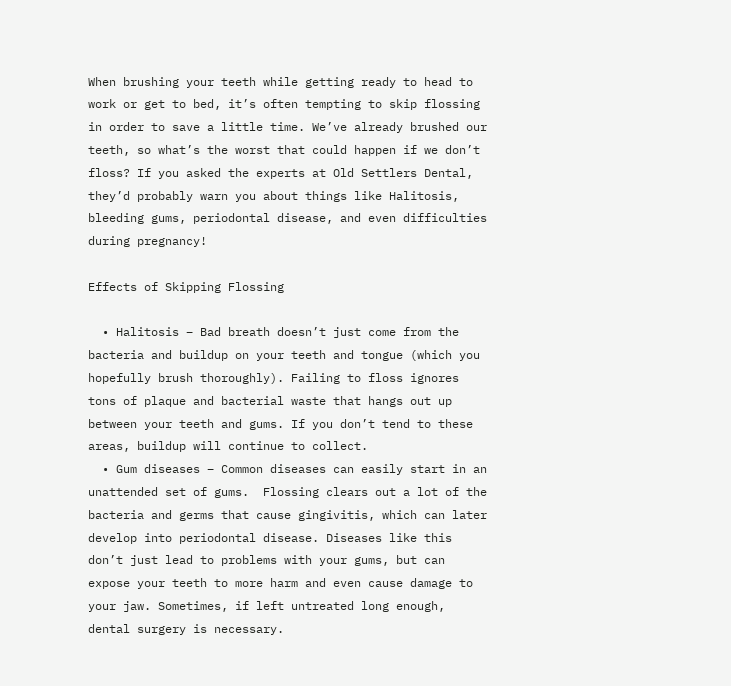When brushing your teeth while getting ready to head to work or get to bed, it’s often tempting to skip flossing in order to save a little time. We’ve already brushed our teeth, so what’s the worst that could happen if we don’t floss? If you asked the experts at Old Settlers Dental, they’d probably warn you about things like Halitosis, bleeding gums, periodontal disease, and even difficulties during pregnancy!

Effects of Skipping Flossing

  • Halitosis – Bad breath doesn’t just come from the bacteria and buildup on your teeth and tongue (which you hopefully brush thoroughly). Failing to floss ignores tons of plaque and bacterial waste that hangs out up between your teeth and gums. If you don’t tend to these areas, buildup will continue to collect.
  • Gum diseases – Common diseases can easily start in an unattended set of gums.  Flossing clears out a lot of the bacteria and germs that cause gingivitis, which can later develop into periodontal disease. Diseases like this don’t just lead to problems with your gums, but can expose your teeth to more harm and even cause damage to your jaw. Sometimes, if left untreated long enough, dental surgery is necessary.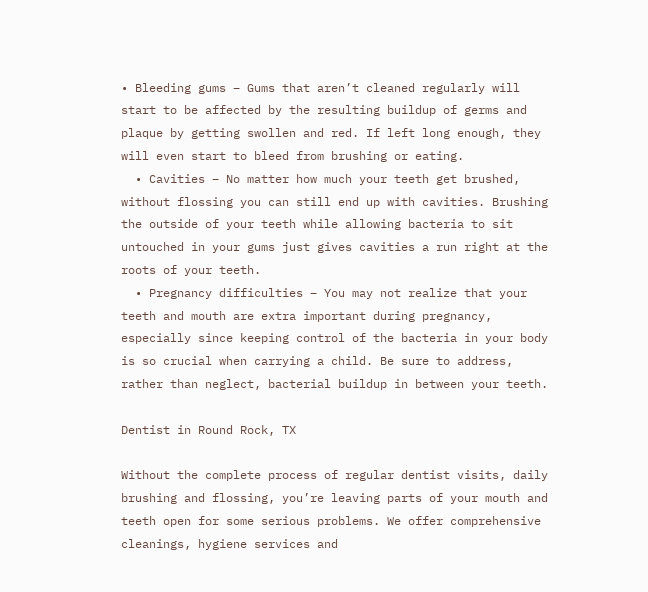• Bleeding gums – Gums that aren’t cleaned regularly will start to be affected by the resulting buildup of germs and plaque by getting swollen and red. If left long enough, they will even start to bleed from brushing or eating.
  • Cavities – No matter how much your teeth get brushed, without flossing you can still end up with cavities. Brushing the outside of your teeth while allowing bacteria to sit untouched in your gums just gives cavities a run right at the roots of your teeth.
  • Pregnancy difficulties – You may not realize that your teeth and mouth are extra important during pregnancy, especially since keeping control of the bacteria in your body is so crucial when carrying a child. Be sure to address, rather than neglect, bacterial buildup in between your teeth.

Dentist in Round Rock, TX

Without the complete process of regular dentist visits, daily brushing and flossing, you’re leaving parts of your mouth and teeth open for some serious problems. We offer comprehensive cleanings, hygiene services and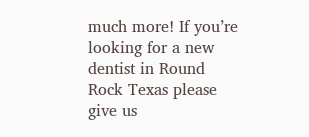much more! If you’re looking for a new dentist in Round Rock Texas please give us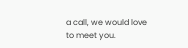a call, we would love to meet you.